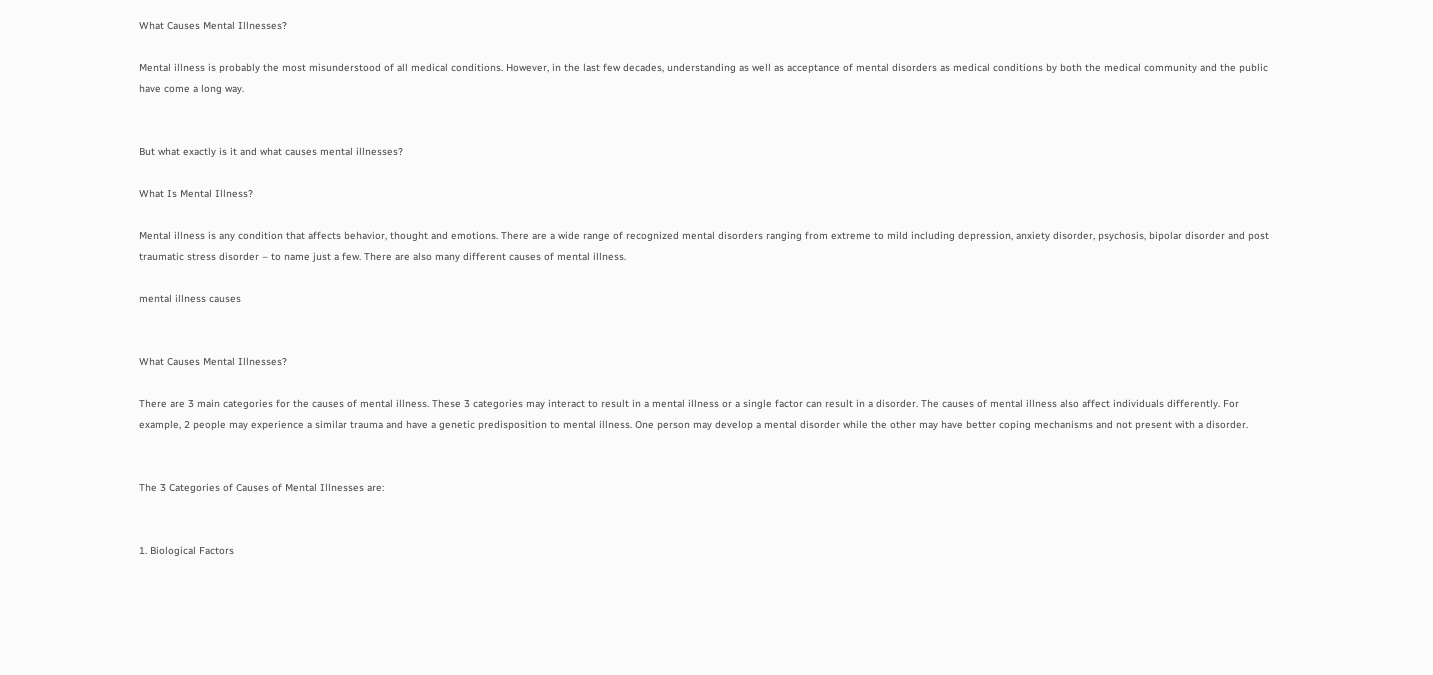What Causes Mental Illnesses?

Mental illness is probably the most misunderstood of all medical conditions. However, in the last few decades, understanding as well as acceptance of mental disorders as medical conditions by both the medical community and the public have come a long way.


But what exactly is it and what causes mental illnesses?

What Is Mental Illness?

Mental illness is any condition that affects behavior, thought and emotions. There are a wide range of recognized mental disorders ranging from extreme to mild including depression, anxiety disorder, psychosis, bipolar disorder and post traumatic stress disorder – to name just a few. There are also many different causes of mental illness.

mental illness causes


What Causes Mental Illnesses?

There are 3 main categories for the causes of mental illness. These 3 categories may interact to result in a mental illness or a single factor can result in a disorder. The causes of mental illness also affect individuals differently. For example, 2 people may experience a similar trauma and have a genetic predisposition to mental illness. One person may develop a mental disorder while the other may have better coping mechanisms and not present with a disorder.


The 3 Categories of Causes of Mental Illnesses are:


1. Biological Factors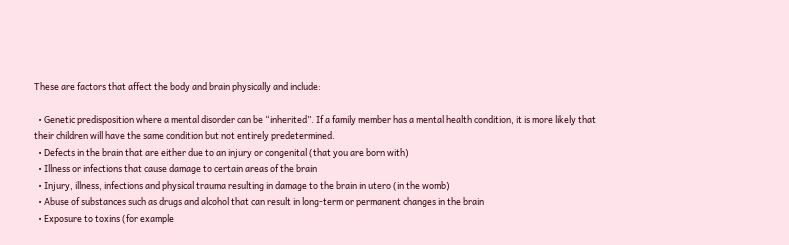These are factors that affect the body and brain physically and include:

  • Genetic predisposition where a mental disorder can be “inherited”. If a family member has a mental health condition, it is more likely that their children will have the same condition but not entirely predetermined.
  • Defects in the brain that are either due to an injury or congenital (that you are born with)
  • Illness or infections that cause damage to certain areas of the brain
  • Injury, illness, infections and physical trauma resulting in damage to the brain in utero (in the womb)
  • Abuse of substances such as drugs and alcohol that can result in long-term or permanent changes in the brain
  • Exposure to toxins (for example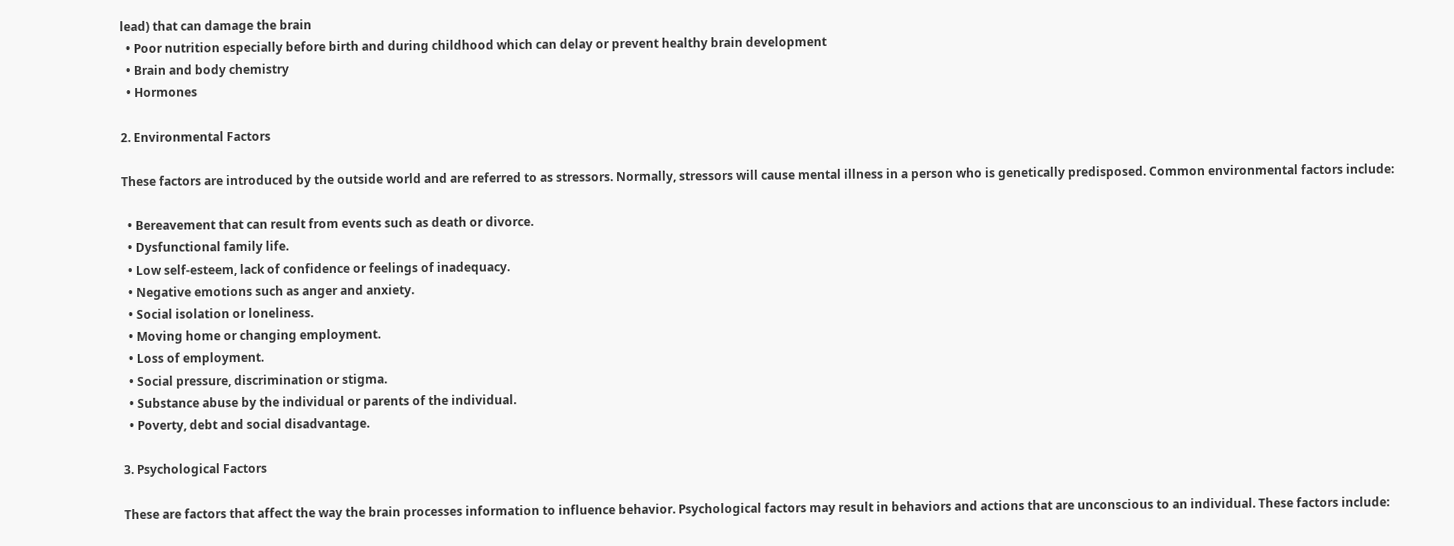lead) that can damage the brain
  • Poor nutrition especially before birth and during childhood which can delay or prevent healthy brain development
  • Brain and body chemistry
  • Hormones

2. Environmental Factors

These factors are introduced by the outside world and are referred to as stressors. Normally, stressors will cause mental illness in a person who is genetically predisposed. Common environmental factors include:

  • Bereavement that can result from events such as death or divorce.
  • Dysfunctional family life.
  • Low self-esteem, lack of confidence or feelings of inadequacy.
  • Negative emotions such as anger and anxiety.
  • Social isolation or loneliness.
  • Moving home or changing employment.
  • Loss of employment.
  • Social pressure, discrimination or stigma.
  • Substance abuse by the individual or parents of the individual.
  • Poverty, debt and social disadvantage.

3. Psychological Factors

These are factors that affect the way the brain processes information to influence behavior. Psychological factors may result in behaviors and actions that are unconscious to an individual. These factors include: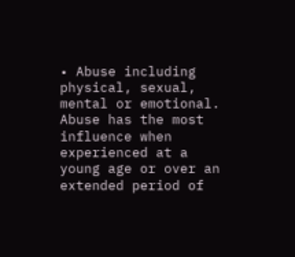• Abuse including physical, sexual, mental or emotional. Abuse has the most influence when experienced at a young age or over an extended period of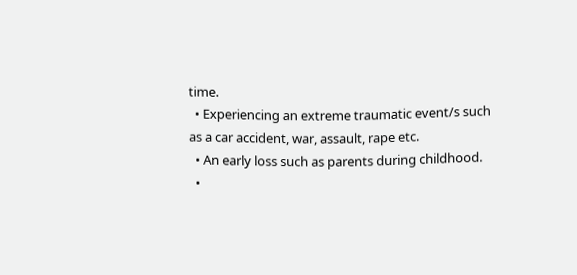time.
  • Experiencing an extreme traumatic event/s such as a car accident, war, assault, rape etc.
  • An early loss such as parents during childhood.
  •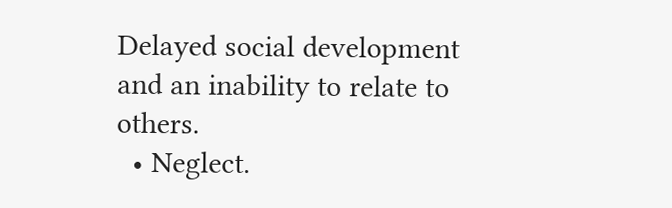Delayed social development and an inability to relate to others.
  • Neglect.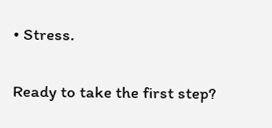• Stress.

Ready to take the first step?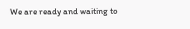We are ready and waiting to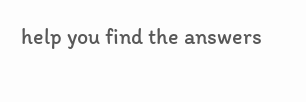help you find the answers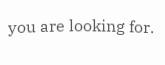you are looking for.